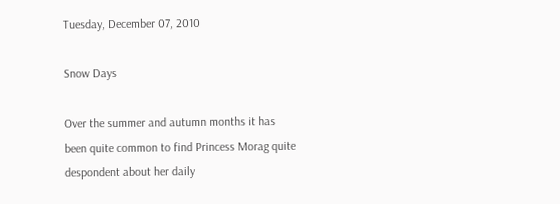Tuesday, December 07, 2010

Snow Days

Over the summer and autumn months it has been quite common to find Princess Morag quite despondent about her daily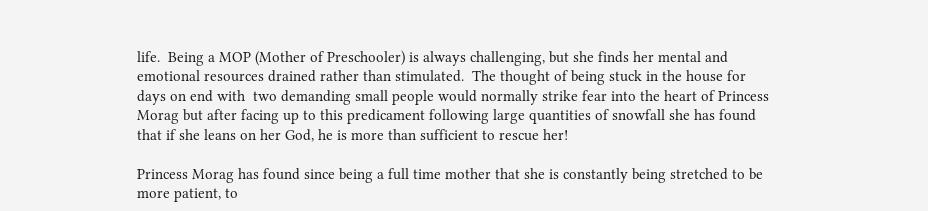life.  Being a MOP (Mother of Preschooler) is always challenging, but she finds her mental and emotional resources drained rather than stimulated.  The thought of being stuck in the house for days on end with  two demanding small people would normally strike fear into the heart of Princess Morag but after facing up to this predicament following large quantities of snowfall she has found that if she leans on her God, he is more than sufficient to rescue her!

Princess Morag has found since being a full time mother that she is constantly being stretched to be more patient, to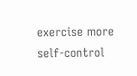exercise more self-control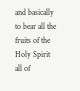and basically to bear all the fruits of the Holy Spirit all of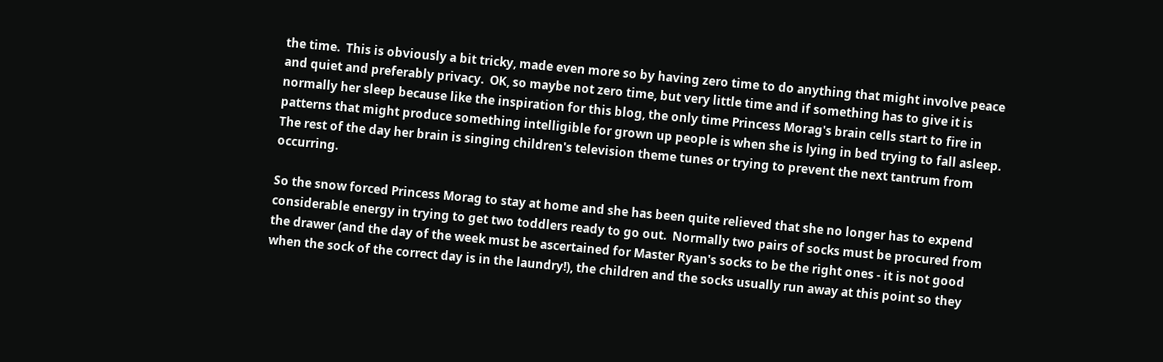the time.  This is obviously a bit tricky, made even more so by having zero time to do anything that might involve peace and quiet and preferably privacy.  OK, so maybe not zero time, but very little time and if something has to give it is normally her sleep because like the inspiration for this blog, the only time Princess Morag's brain cells start to fire in patterns that might produce something intelligible for grown up people is when she is lying in bed trying to fall asleep.  The rest of the day her brain is singing children's television theme tunes or trying to prevent the next tantrum from occurring.

So the snow forced Princess Morag to stay at home and she has been quite relieved that she no longer has to expend considerable energy in trying to get two toddlers ready to go out.  Normally two pairs of socks must be procured from the drawer (and the day of the week must be ascertained for Master Ryan's socks to be the right ones - it is not good when the sock of the correct day is in the laundry!), the children and the socks usually run away at this point so they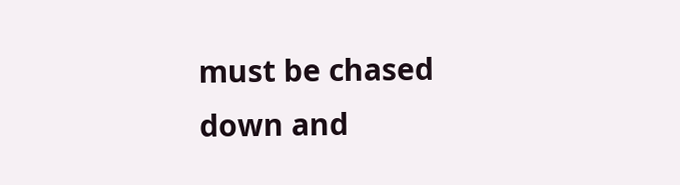must be chased down and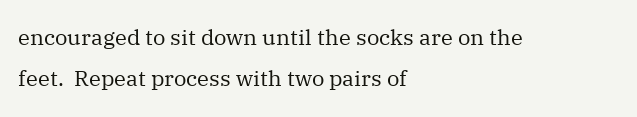encouraged to sit down until the socks are on the feet.  Repeat process with two pairs of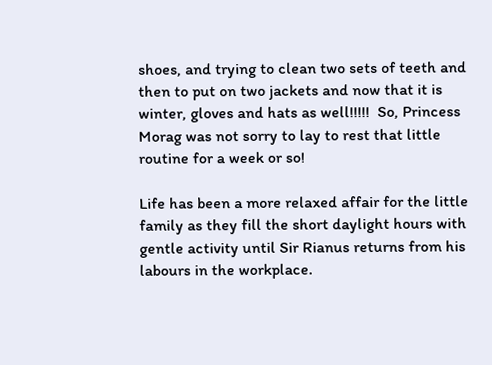shoes, and trying to clean two sets of teeth and then to put on two jackets and now that it is winter, gloves and hats as well!!!!!  So, Princess Morag was not sorry to lay to rest that little routine for a week or so!

Life has been a more relaxed affair for the little family as they fill the short daylight hours with gentle activity until Sir Rianus returns from his labours in the workplace.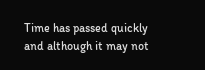Time has passed quickly and although it may not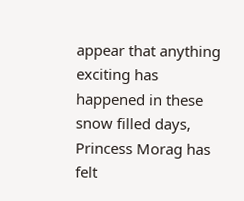appear that anything exciting has happened in these snow filled days, Princess Morag has felt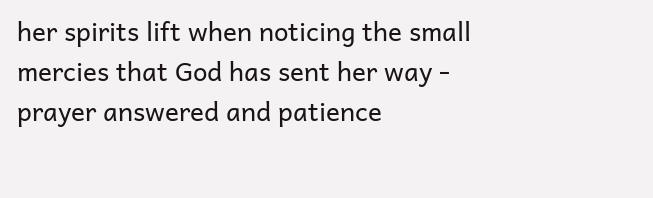her spirits lift when noticing the small mercies that God has sent her way - prayer answered and patience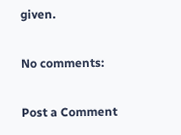given.

No comments:

Post a Comment